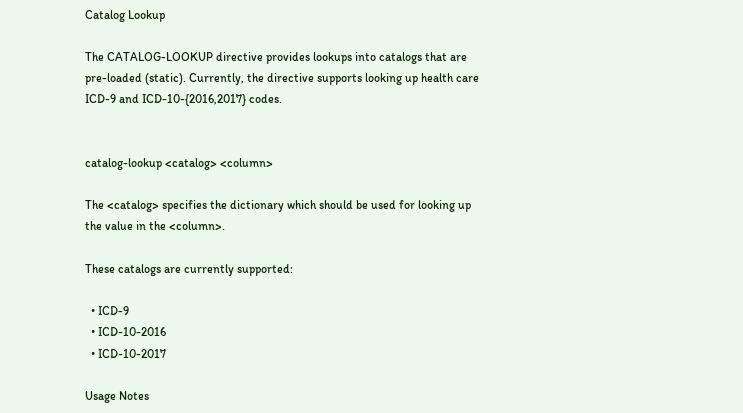Catalog Lookup

The CATALOG-LOOKUP directive provides lookups into catalogs that are pre-loaded (static). Currently, the directive supports looking up health care ICD-9 and ICD-10-{2016,2017} codes.


catalog-lookup <catalog> <column>

The <catalog> specifies the dictionary which should be used for looking up the value in the <column>.

These catalogs are currently supported:

  • ICD-9
  • ICD-10-2016
  • ICD-10-2017

Usage Notes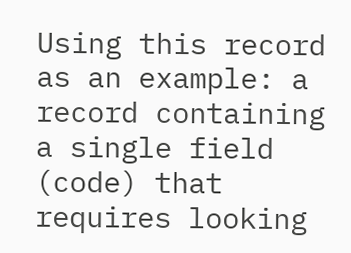Using this record as an example: a record containing a single field (code) that requires looking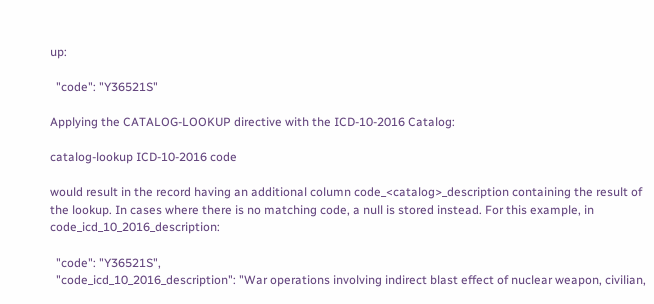up:

  "code": "Y36521S"

Applying the CATALOG-LOOKUP directive with the ICD-10-2016 Catalog:

catalog-lookup ICD-10-2016 code

would result in the record having an additional column code_<catalog>_description containing the result of the lookup. In cases where there is no matching code, a null is stored instead. For this example, in code_icd_10_2016_description:

  "code": "Y36521S",
  "code_icd_10_2016_description": "War operations involving indirect blast effect of nuclear weapon, civilian,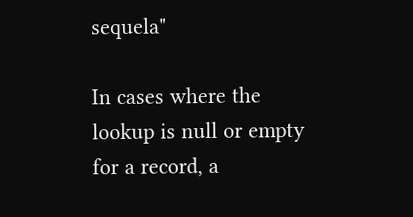sequela"

In cases where the lookup is null or empty for a record, a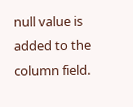null value is added to the column field.